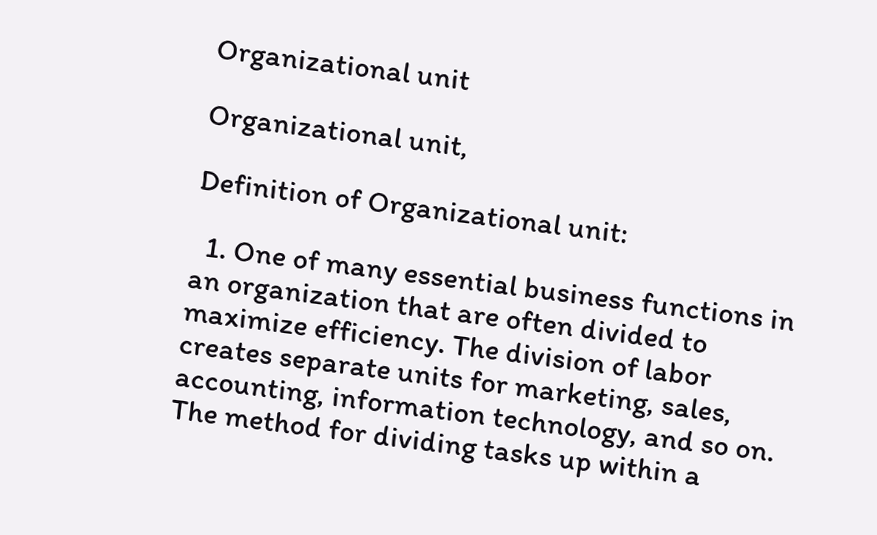Organizational unit

Organizational unit,

Definition of Organizational unit:

  1. One of many essential business functions in an organization that are often divided to maximize efficiency. The division of labor creates separate units for marketing, sales, accounting, information technology, and so on. The method for dividing tasks up within a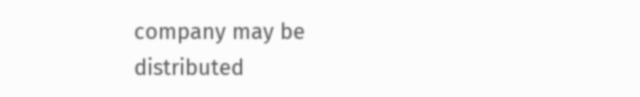company may be distributed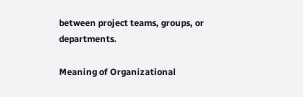between project teams, groups, or departments.

Meaning of Organizational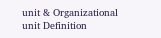unit & Organizational unit Definition